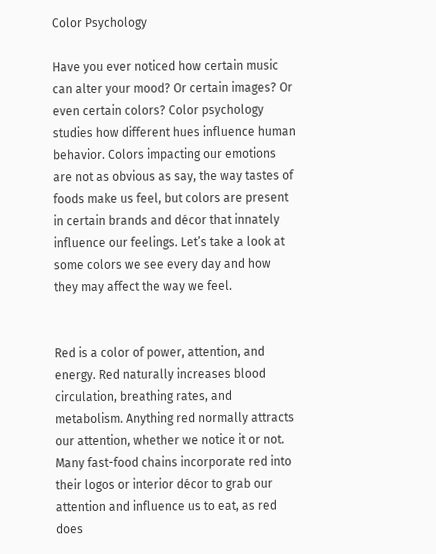Color Psychology

Have you ever noticed how certain music can alter your mood? Or certain images? Or even certain colors? Color psychology studies how different hues influence human behavior. Colors impacting our emotions are not as obvious as say, the way tastes of foods make us feel, but colors are present in certain brands and décor that innately influence our feelings. Let’s take a look at some colors we see every day and how they may affect the way we feel.


Red is a color of power, attention, and energy. Red naturally increases blood circulation, breathing rates, and metabolism. Anything red normally attracts our attention, whether we notice it or not. Many fast-food chains incorporate red into their logos or interior décor to grab our attention and influence us to eat, as red does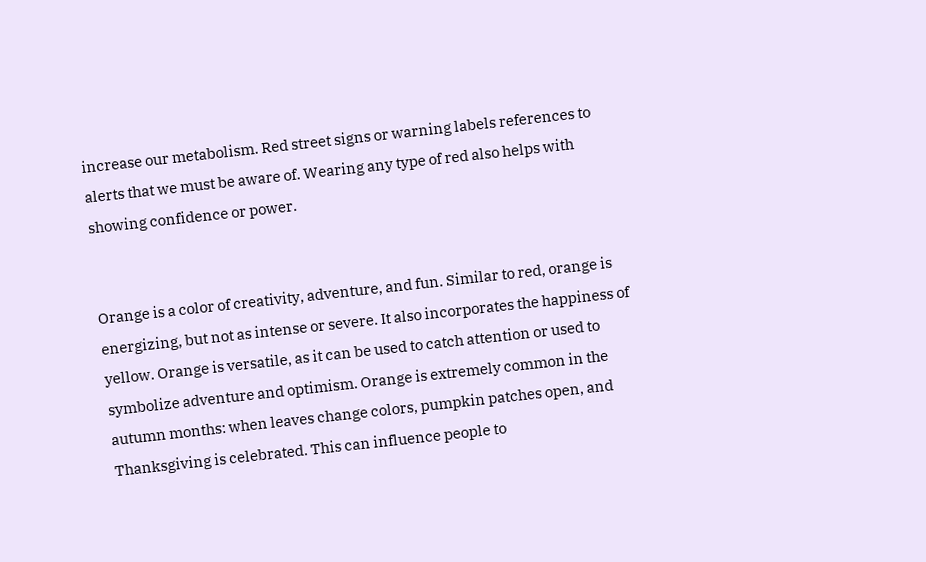increase our metabolism. Red street signs or warning labels references to alerts that we must be aware of. Wearing any type of red also helps with showing confidence or power.


Orange is a color of creativity, adventure, and fun. Similar to red, orange is energizing, but not as intense or severe. It also incorporates the happiness of yellow. Orange is versatile, as it can be used to catch attention or used to symbolize adventure and optimism. Orange is extremely common in the autumn months: when leaves change colors, pumpkin patches open, and Thanksgiving is celebrated. This can influence people to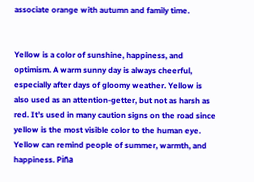associate orange with autumn and family time.


Yellow is a color of sunshine, happiness, and optimism. A warm sunny day is always cheerful, especially after days of gloomy weather. Yellow is also used as an attention-getter, but not as harsh as red. It’s used in many caution signs on the road since yellow is the most visible color to the human eye. Yellow can remind people of summer, warmth, and happiness. Piña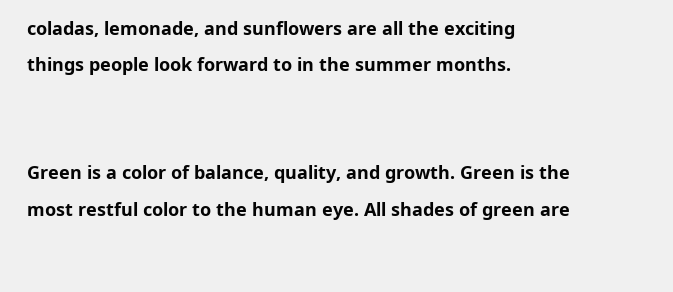coladas, lemonade, and sunflowers are all the exciting things people look forward to in the summer months.


Green is a color of balance, quality, and growth. Green is the most restful color to the human eye. All shades of green are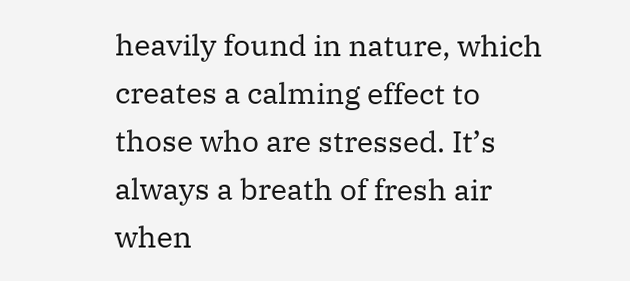heavily found in nature, which creates a calming effect to those who are stressed. It’s always a breath of fresh air when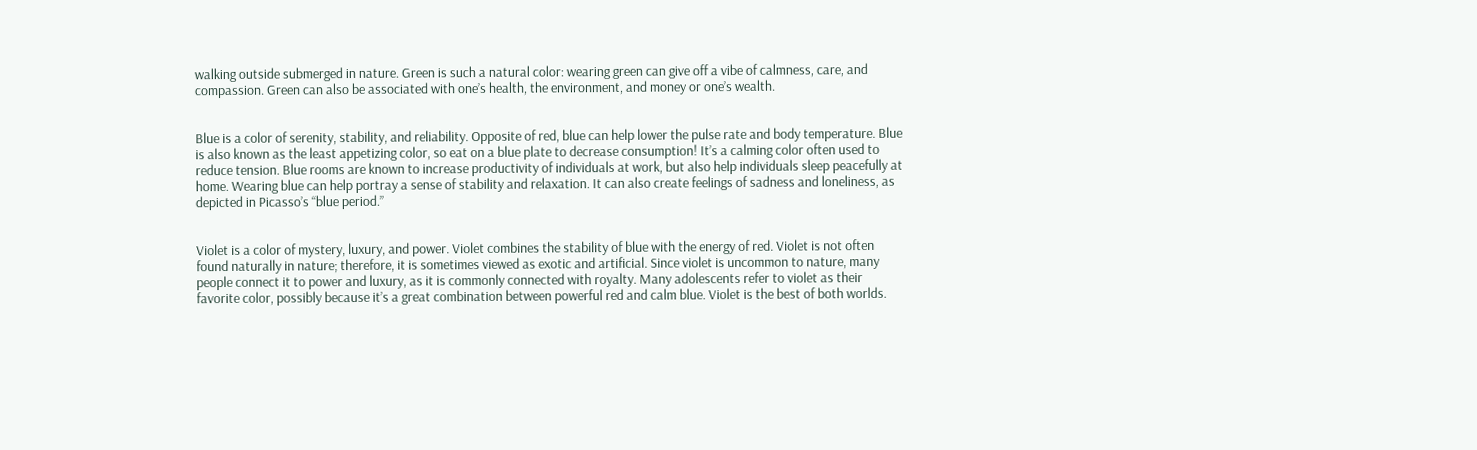walking outside submerged in nature. Green is such a natural color: wearing green can give off a vibe of calmness, care, and compassion. Green can also be associated with one’s health, the environment, and money or one’s wealth.


Blue is a color of serenity, stability, and reliability. Opposite of red, blue can help lower the pulse rate and body temperature. Blue is also known as the least appetizing color, so eat on a blue plate to decrease consumption! It’s a calming color often used to reduce tension. Blue rooms are known to increase productivity of individuals at work, but also help individuals sleep peacefully at home. Wearing blue can help portray a sense of stability and relaxation. It can also create feelings of sadness and loneliness, as depicted in Picasso’s “blue period.”


Violet is a color of mystery, luxury, and power. Violet combines the stability of blue with the energy of red. Violet is not often found naturally in nature; therefore, it is sometimes viewed as exotic and artificial. Since violet is uncommon to nature, many people connect it to power and luxury, as it is commonly connected with royalty. Many adolescents refer to violet as their favorite color, possibly because it’s a great combination between powerful red and calm blue. Violet is the best of both worlds.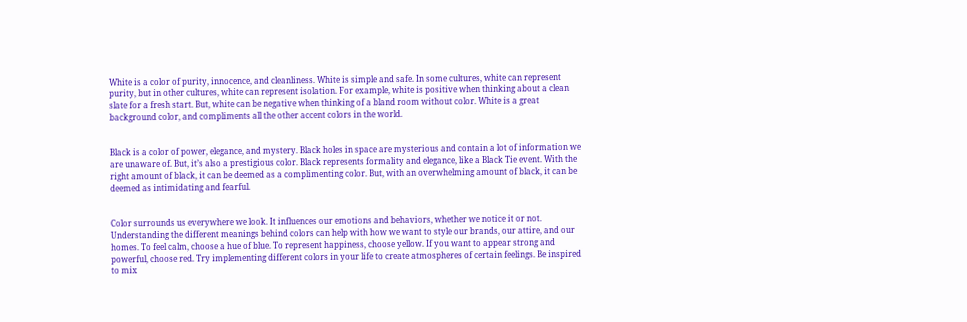White is a color of purity, innocence, and cleanliness. White is simple and safe. In some cultures, white can represent purity, but in other cultures, white can represent isolation. For example, white is positive when thinking about a clean slate for a fresh start. But, white can be negative when thinking of a bland room without color. White is a great background color, and compliments all the other accent colors in the world.


Black is a color of power, elegance, and mystery. Black holes in space are mysterious and contain a lot of information we are unaware of. But, it’s also a prestigious color. Black represents formality and elegance, like a Black Tie event. With the right amount of black, it can be deemed as a complimenting color. But, with an overwhelming amount of black, it can be deemed as intimidating and fearful.


Color surrounds us everywhere we look. It influences our emotions and behaviors, whether we notice it or not. Understanding the different meanings behind colors can help with how we want to style our brands, our attire, and our homes. To feel calm, choose a hue of blue. To represent happiness, choose yellow. If you want to appear strong and powerful, choose red. Try implementing different colors in your life to create atmospheres of certain feelings. Be inspired to mix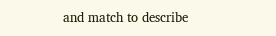and match to describe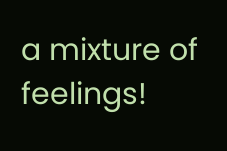a mixture of feelings!